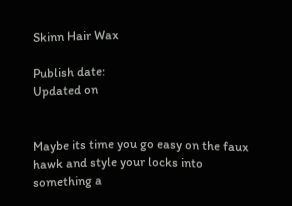Skinn Hair Wax

Publish date:
Updated on


Maybe its time you go easy on the faux hawk and style your locks into something a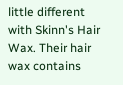little different with Skinn's Hair Wax. Their hair wax contains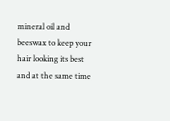mineral oil and beeswax to keep your hair looking its best and at the same time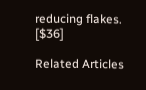reducing flakes. [$36]

Related Articles